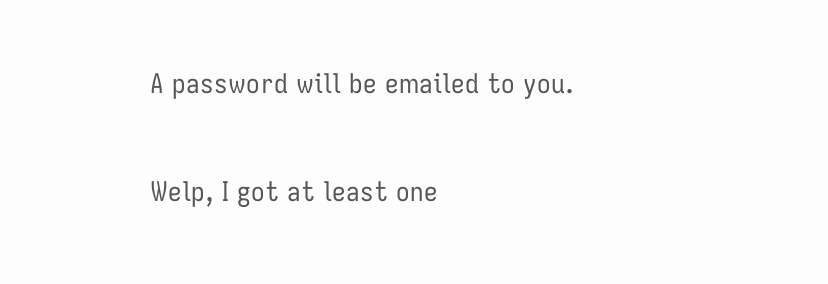A password will be emailed to you.

Welp, I got at least one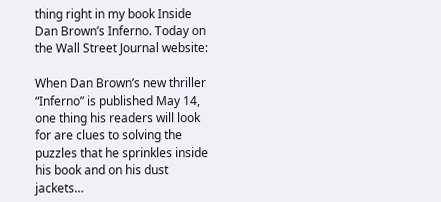thing right in my book Inside Dan Brown’s Inferno. Today on the Wall Street Journal website:

When Dan Brown’s new thriller “Inferno” is published May 14, one thing his readers will look for are clues to solving the puzzles that he sprinkles inside his book and on his dust jackets…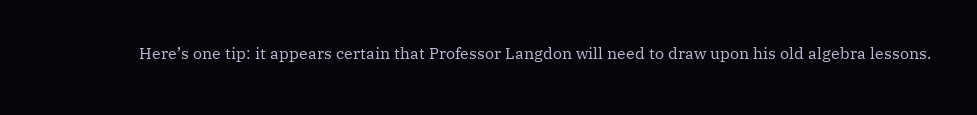Here’s one tip: it appears certain that Professor Langdon will need to draw upon his old algebra lessons.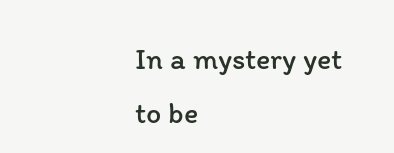In a mystery yet to be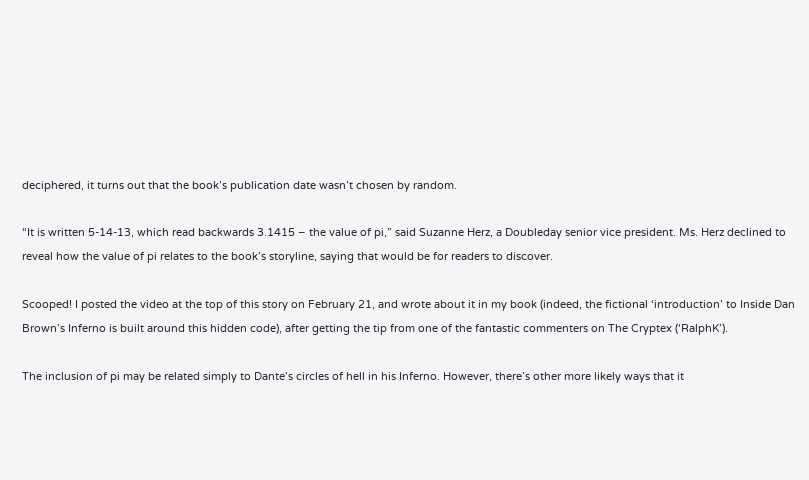deciphered, it turns out that the book’s publication date wasn’t chosen by random.

“It is written 5-14-13, which read backwards 3.1415 – the value of pi,” said Suzanne Herz, a Doubleday senior vice president. Ms. Herz declined to reveal how the value of pi relates to the book’s storyline, saying that would be for readers to discover.

Scooped! I posted the video at the top of this story on February 21, and wrote about it in my book (indeed, the fictional ‘introduction’ to Inside Dan Brown’s Inferno is built around this hidden code), after getting the tip from one of the fantastic commenters on The Cryptex (‘RalphK’).

The inclusion of pi may be related simply to Dante’s circles of hell in his Inferno. However, there’s other more likely ways that it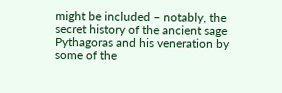might be included – notably, the secret history of the ancient sage Pythagoras and his veneration by some of the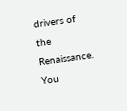drivers of the Renaissance. You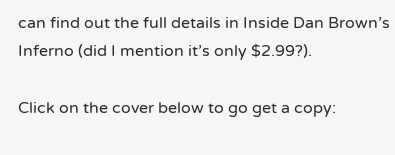can find out the full details in Inside Dan Brown’s Inferno (did I mention it’s only $2.99?).

Click on the cover below to go get a copy: